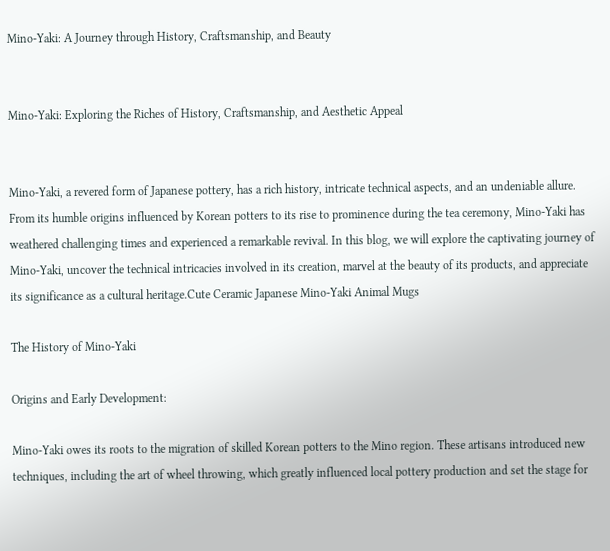Mino-Yaki: A Journey through History, Craftsmanship, and Beauty


Mino-Yaki: Exploring the Riches of History, Craftsmanship, and Aesthetic Appeal


Mino-Yaki, a revered form of Japanese pottery, has a rich history, intricate technical aspects, and an undeniable allure. From its humble origins influenced by Korean potters to its rise to prominence during the tea ceremony, Mino-Yaki has weathered challenging times and experienced a remarkable revival. In this blog, we will explore the captivating journey of Mino-Yaki, uncover the technical intricacies involved in its creation, marvel at the beauty of its products, and appreciate its significance as a cultural heritage.Cute Ceramic Japanese Mino-Yaki Animal Mugs

The History of Mino-Yaki

Origins and Early Development:

Mino-Yaki owes its roots to the migration of skilled Korean potters to the Mino region. These artisans introduced new techniques, including the art of wheel throwing, which greatly influenced local pottery production and set the stage for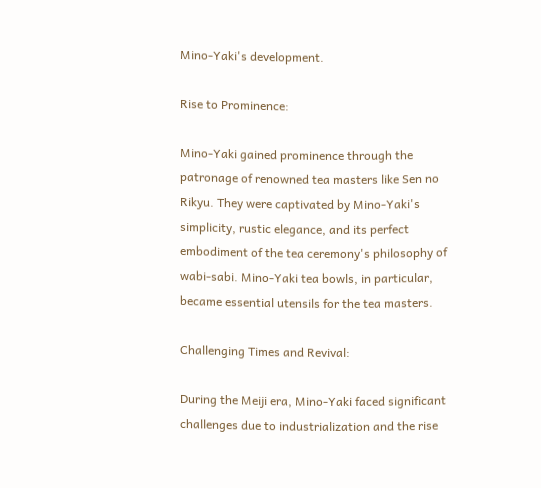Mino-Yaki's development.

Rise to Prominence:

Mino-Yaki gained prominence through the patronage of renowned tea masters like Sen no Rikyu. They were captivated by Mino-Yaki's simplicity, rustic elegance, and its perfect embodiment of the tea ceremony's philosophy of wabi-sabi. Mino-Yaki tea bowls, in particular, became essential utensils for the tea masters.

Challenging Times and Revival:

During the Meiji era, Mino-Yaki faced significant challenges due to industrialization and the rise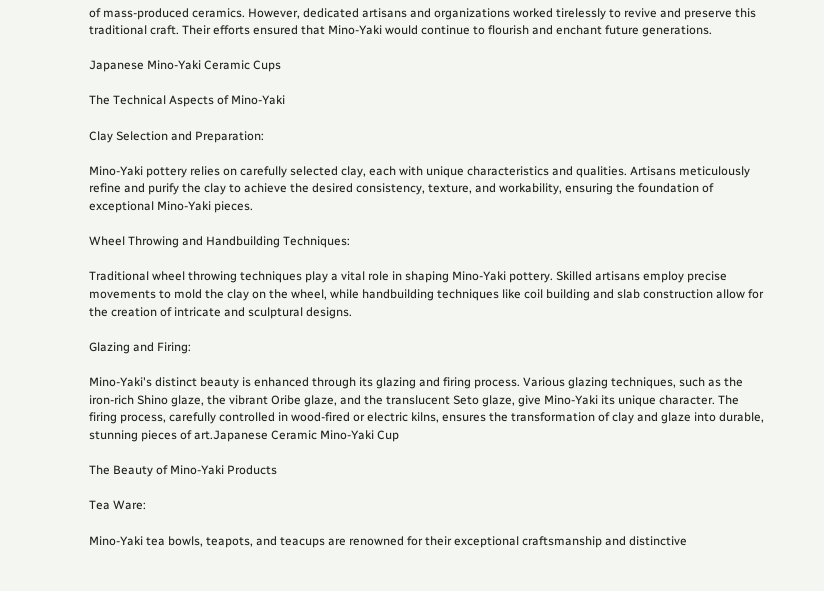of mass-produced ceramics. However, dedicated artisans and organizations worked tirelessly to revive and preserve this traditional craft. Their efforts ensured that Mino-Yaki would continue to flourish and enchant future generations.

Japanese Mino-Yaki Ceramic Cups

The Technical Aspects of Mino-Yaki

Clay Selection and Preparation:

Mino-Yaki pottery relies on carefully selected clay, each with unique characteristics and qualities. Artisans meticulously refine and purify the clay to achieve the desired consistency, texture, and workability, ensuring the foundation of exceptional Mino-Yaki pieces.

Wheel Throwing and Handbuilding Techniques:

Traditional wheel throwing techniques play a vital role in shaping Mino-Yaki pottery. Skilled artisans employ precise movements to mold the clay on the wheel, while handbuilding techniques like coil building and slab construction allow for the creation of intricate and sculptural designs.

Glazing and Firing:

Mino-Yaki's distinct beauty is enhanced through its glazing and firing process. Various glazing techniques, such as the iron-rich Shino glaze, the vibrant Oribe glaze, and the translucent Seto glaze, give Mino-Yaki its unique character. The firing process, carefully controlled in wood-fired or electric kilns, ensures the transformation of clay and glaze into durable, stunning pieces of art.Japanese Ceramic Mino-Yaki Cup

The Beauty of Mino-Yaki Products

Tea Ware:

Mino-Yaki tea bowls, teapots, and teacups are renowned for their exceptional craftsmanship and distinctive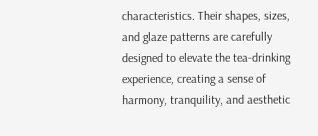characteristics. Their shapes, sizes, and glaze patterns are carefully designed to elevate the tea-drinking experience, creating a sense of harmony, tranquility, and aesthetic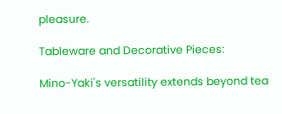pleasure.

Tableware and Decorative Pieces:

Mino-Yaki's versatility extends beyond tea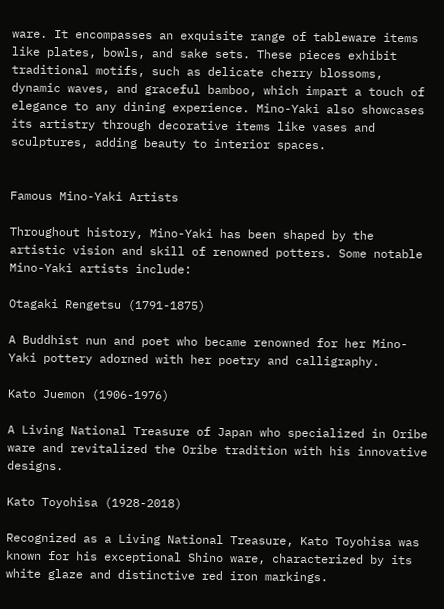ware. It encompasses an exquisite range of tableware items like plates, bowls, and sake sets. These pieces exhibit traditional motifs, such as delicate cherry blossoms, dynamic waves, and graceful bamboo, which impart a touch of elegance to any dining experience. Mino-Yaki also showcases its artistry through decorative items like vases and sculptures, adding beauty to interior spaces.


Famous Mino-Yaki Artists

Throughout history, Mino-Yaki has been shaped by the artistic vision and skill of renowned potters. Some notable Mino-Yaki artists include:

Otagaki Rengetsu (1791-1875)

A Buddhist nun and poet who became renowned for her Mino-Yaki pottery adorned with her poetry and calligraphy.

Kato Juemon (1906-1976)

A Living National Treasure of Japan who specialized in Oribe ware and revitalized the Oribe tradition with his innovative designs.

Kato Toyohisa (1928-2018)

Recognized as a Living National Treasure, Kato Toyohisa was known for his exceptional Shino ware, characterized by its white glaze and distinctive red iron markings.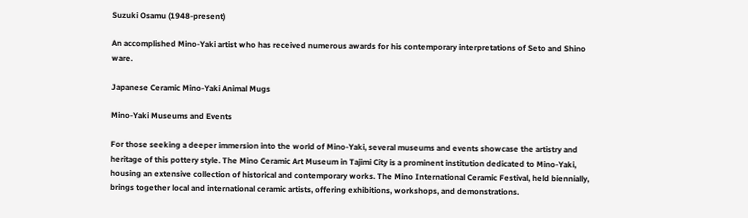Suzuki Osamu (1948-present)

An accomplished Mino-Yaki artist who has received numerous awards for his contemporary interpretations of Seto and Shino ware.

Japanese Ceramic Mino-Yaki Animal Mugs

Mino-Yaki Museums and Events

For those seeking a deeper immersion into the world of Mino-Yaki, several museums and events showcase the artistry and heritage of this pottery style. The Mino Ceramic Art Museum in Tajimi City is a prominent institution dedicated to Mino-Yaki, housing an extensive collection of historical and contemporary works. The Mino International Ceramic Festival, held biennially, brings together local and international ceramic artists, offering exhibitions, workshops, and demonstrations.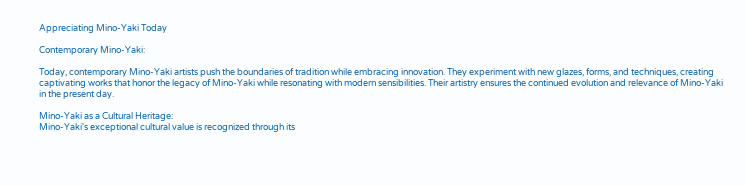Appreciating Mino-Yaki Today

Contemporary Mino-Yaki:

Today, contemporary Mino-Yaki artists push the boundaries of tradition while embracing innovation. They experiment with new glazes, forms, and techniques, creating captivating works that honor the legacy of Mino-Yaki while resonating with modern sensibilities. Their artistry ensures the continued evolution and relevance of Mino-Yaki in the present day.

Mino-Yaki as a Cultural Heritage:
Mino-Yaki's exceptional cultural value is recognized through its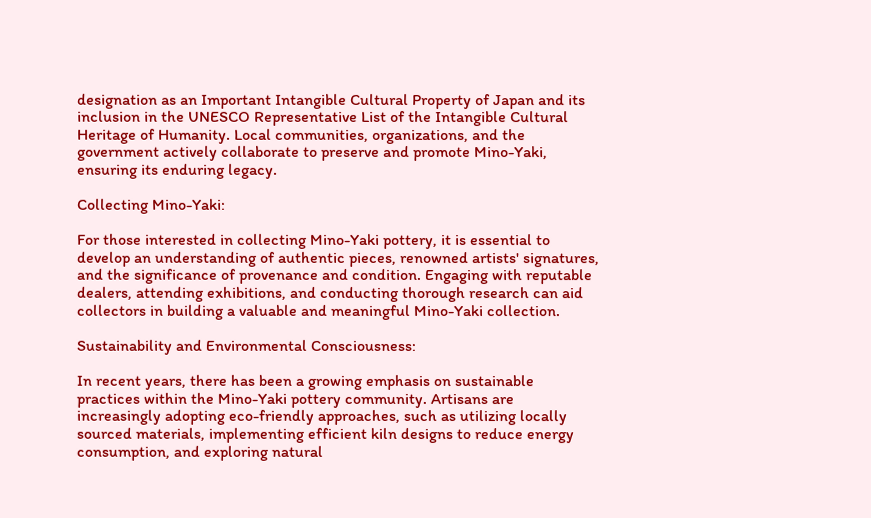designation as an Important Intangible Cultural Property of Japan and its inclusion in the UNESCO Representative List of the Intangible Cultural Heritage of Humanity. Local communities, organizations, and the government actively collaborate to preserve and promote Mino-Yaki, ensuring its enduring legacy.

Collecting Mino-Yaki:

For those interested in collecting Mino-Yaki pottery, it is essential to develop an understanding of authentic pieces, renowned artists' signatures, and the significance of provenance and condition. Engaging with reputable dealers, attending exhibitions, and conducting thorough research can aid collectors in building a valuable and meaningful Mino-Yaki collection.

Sustainability and Environmental Consciousness:

In recent years, there has been a growing emphasis on sustainable practices within the Mino-Yaki pottery community. Artisans are increasingly adopting eco-friendly approaches, such as utilizing locally sourced materials, implementing efficient kiln designs to reduce energy consumption, and exploring natural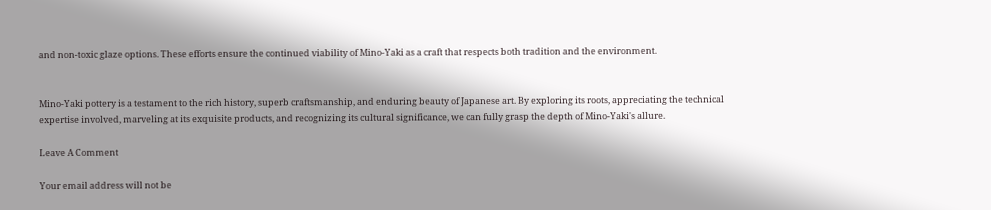and non-toxic glaze options. These efforts ensure the continued viability of Mino-Yaki as a craft that respects both tradition and the environment.


Mino-Yaki pottery is a testament to the rich history, superb craftsmanship, and enduring beauty of Japanese art. By exploring its roots, appreciating the technical expertise involved, marveling at its exquisite products, and recognizing its cultural significance, we can fully grasp the depth of Mino-Yaki's allure.

Leave A Comment

Your email address will not be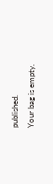published.
Your bag is empty.